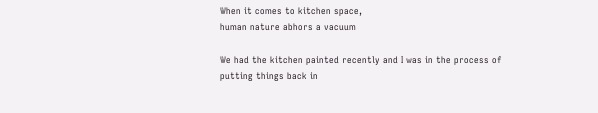When it comes to kitchen space,
human nature abhors a vacuum

We had the kitchen painted recently and I was in the process of putting things back in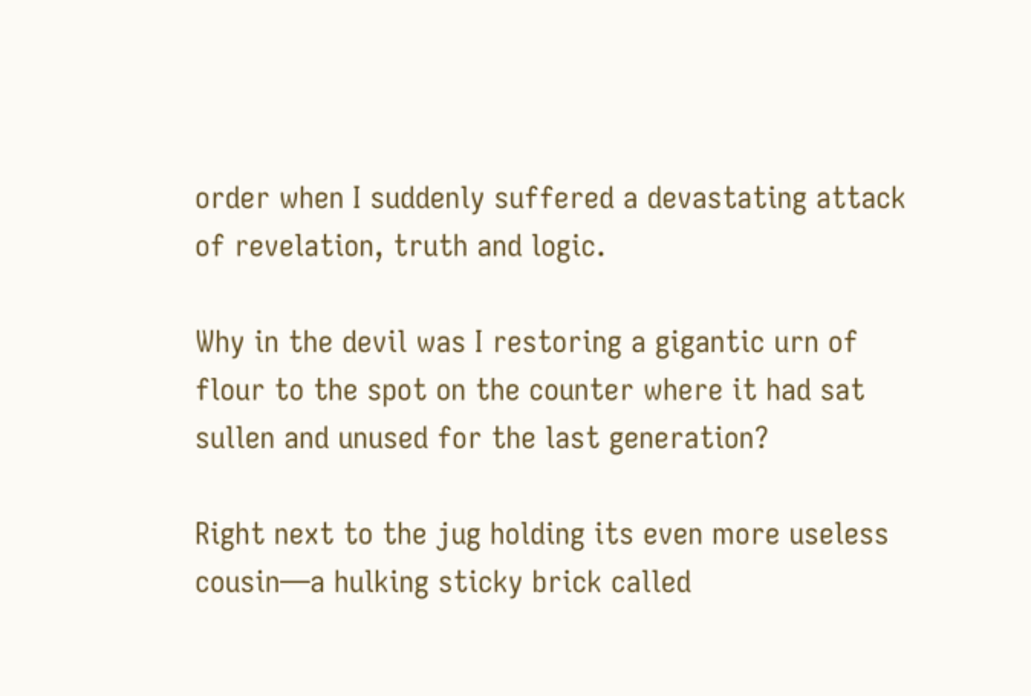order when I suddenly suffered a devastating attack of revelation, truth and logic.

Why in the devil was I restoring a gigantic urn of flour to the spot on the counter where it had sat sullen and unused for the last generation?

Right next to the jug holding its even more useless cousin—a hulking sticky brick called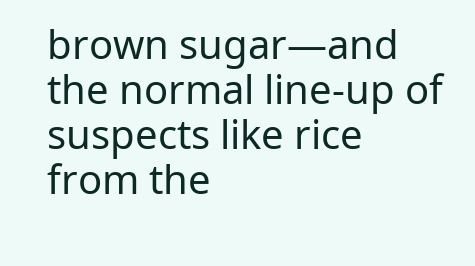brown sugar—and the normal line-up of suspects like rice from the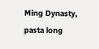Ming Dynasty, pasta long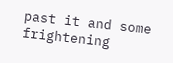past it and some frightening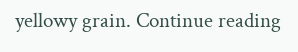yellowy grain. Continue reading